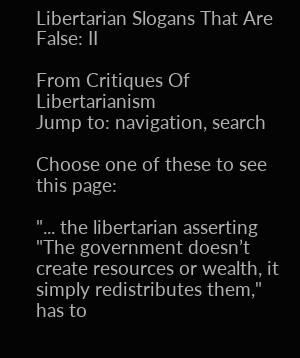Libertarian Slogans That Are False: II

From Critiques Of Libertarianism
Jump to: navigation, search

Choose one of these to see this page:

"... the libertarian asserting "The government doesn’t create resources or wealth, it simply redistributes them," has to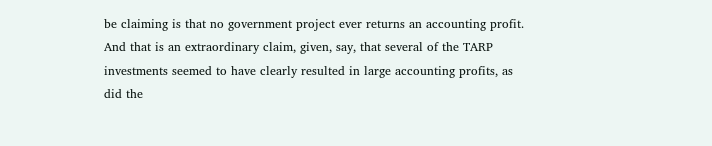be claiming is that no government project ever returns an accounting profit. And that is an extraordinary claim, given, say, that several of the TARP investments seemed to have clearly resulted in large accounting profits, as did the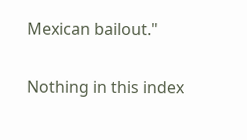Mexican bailout."


Nothing in this index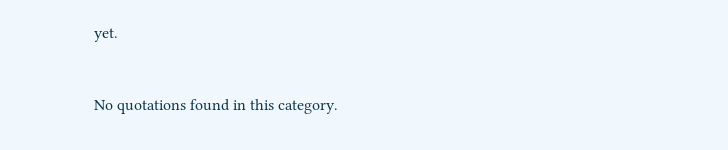yet.


No quotations found in this category.